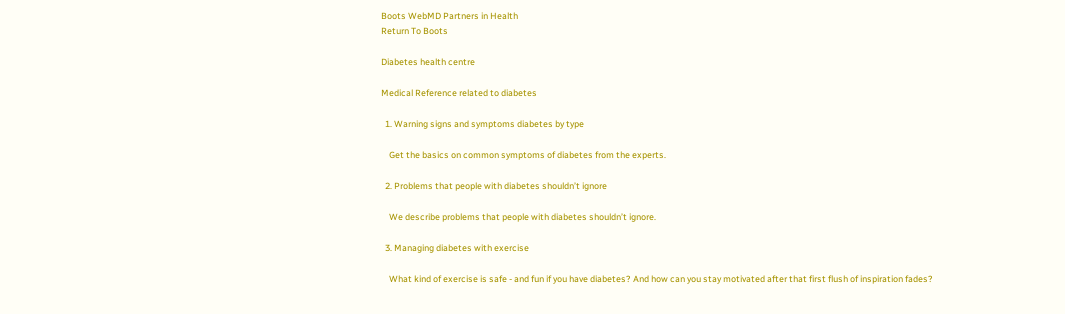Boots WebMD Partners in Health
Return To Boots

Diabetes health centre

Medical Reference related to diabetes

  1. Warning signs and symptoms diabetes by type

    Get the basics on common symptoms of diabetes from the experts.

  2. Problems that people with diabetes shouldn’t ignore

    We describe problems that people with diabetes shouldn’t ignore.

  3. Managing diabetes with exercise

    What kind of exercise is safe - and fun if you have diabetes? And how can you stay motivated after that first flush of inspiration fades?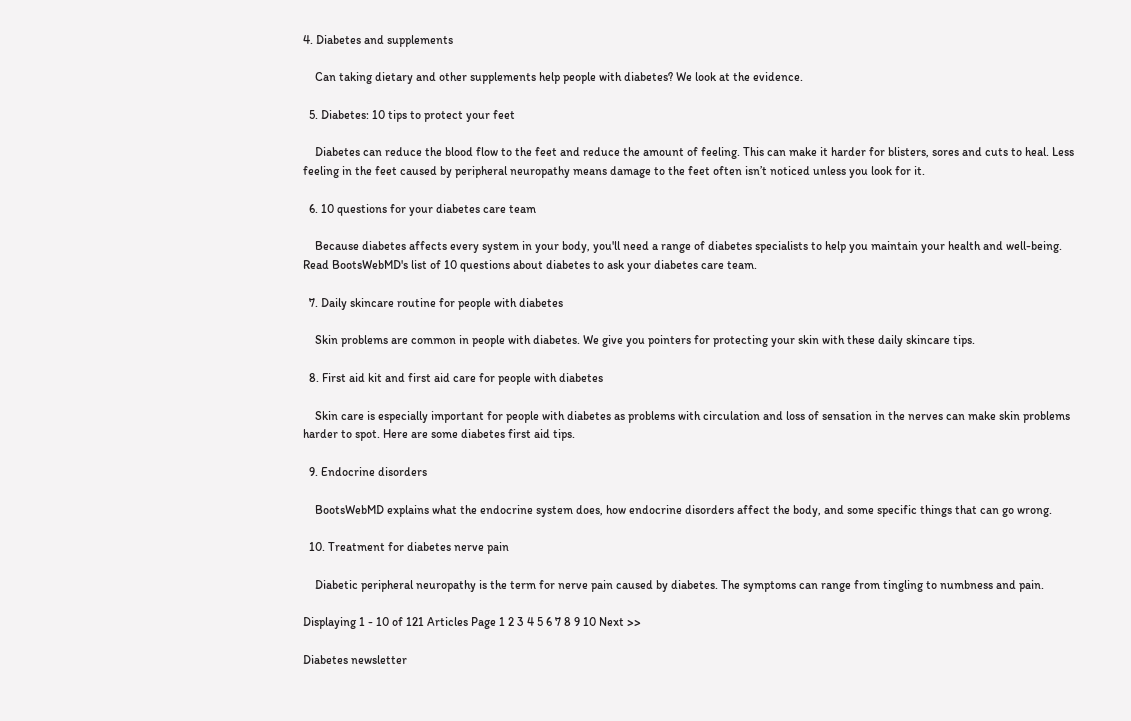4. Diabetes and supplements

    Can taking dietary and other supplements help people with diabetes? We look at the evidence.

  5. Diabetes: 10 tips to protect your feet

    Diabetes can reduce the blood flow to the feet and reduce the amount of feeling. This can make it harder for blisters, sores and cuts to heal. Less feeling in the feet caused by peripheral neuropathy means damage to the feet often isn’t noticed unless you look for it.

  6. 10 questions for your diabetes care team

    Because diabetes affects every system in your body, you'll need a range of diabetes specialists to help you maintain your health and well-being. Read BootsWebMD's list of 10 questions about diabetes to ask your diabetes care team.

  7. Daily skincare routine for people with diabetes

    Skin problems are common in people with diabetes. We give you pointers for protecting your skin with these daily skincare tips.

  8. First aid kit and first aid care for people with diabetes

    Skin care is especially important for people with diabetes as problems with circulation and loss of sensation in the nerves can make skin problems harder to spot. Here are some diabetes first aid tips.

  9. Endocrine disorders

    BootsWebMD explains what the endocrine system does, how endocrine disorders affect the body, and some specific things that can go wrong.

  10. Treatment for diabetes nerve pain

    Diabetic peripheral neuropathy is the term for nerve pain caused by diabetes. The symptoms can range from tingling to numbness and pain.

Displaying 1 - 10 of 121 Articles Page 1 2 3 4 5 6 7 8 9 10 Next >>

Diabetes newsletter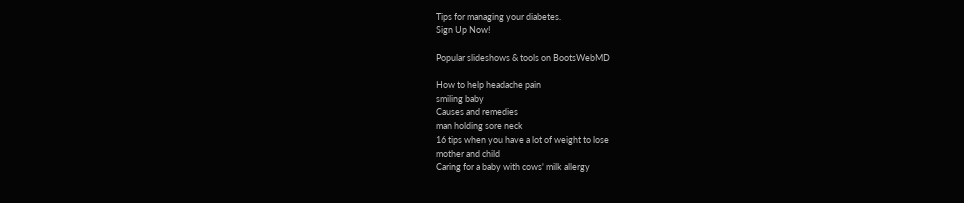Tips for managing your diabetes.
Sign Up Now!

Popular slideshows & tools on BootsWebMD

How to help headache pain
smiling baby
Causes and remedies
man holding sore neck
16 tips when you have a lot of weight to lose
mother and child
Caring for a baby with cows' milk allergy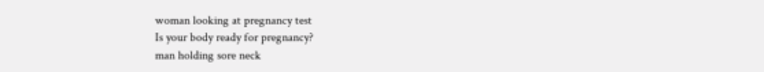woman looking at pregnancy test
Is your body ready for pregnancy?
man holding sore neck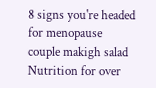8 signs you're headed for menopause
couple makigh salad
Nutrition for over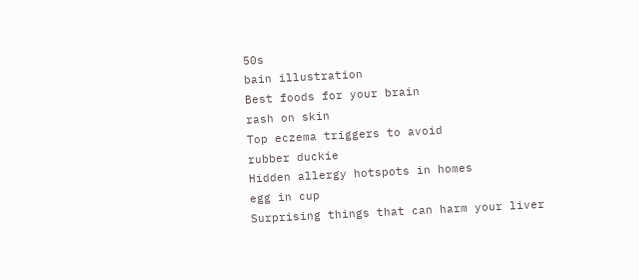50s
bain illustration
Best foods for your brain
rash on skin
Top eczema triggers to avoid
rubber duckie
Hidden allergy hotspots in homes
egg in cup
Surprising things that can harm your liver